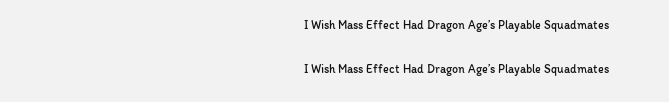I Wish Mass Effect Had Dragon Age’s Playable Squadmates

I Wish Mass Effect Had Dragon Age’s Playable Squadmates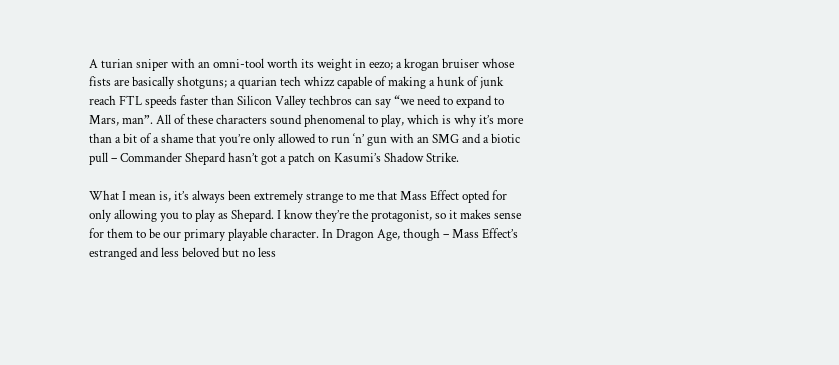A turian sniper with an omni-tool worth its weight in eezo; a krogan bruiser whose fists are basically shotguns; a quarian tech whizz capable of making a hunk of junk reach FTL speeds faster than Silicon Valley techbros can say “we need to expand to Mars, man”. All of these characters sound phenomenal to play, which is why it’s more than a bit of a shame that you’re only allowed to run ‘n’ gun with an SMG and a biotic pull – Commander Shepard hasn’t got a patch on Kasumi’s Shadow Strike.

What I mean is, it’s always been extremely strange to me that Mass Effect opted for only allowing you to play as Shepard. I know they’re the protagonist, so it makes sense for them to be our primary playable character. In Dragon Age, though – Mass Effect’s estranged and less beloved but no less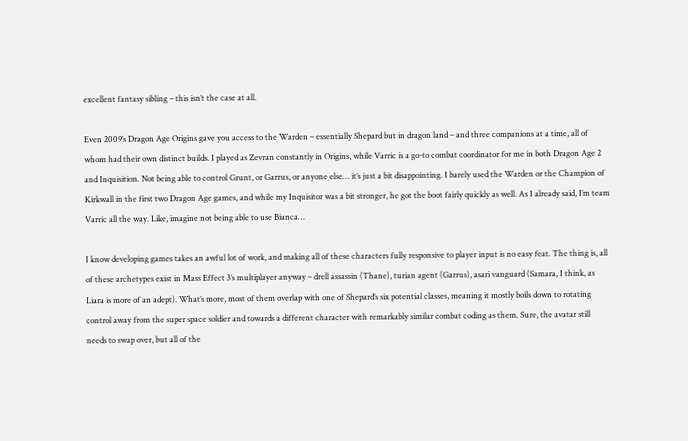excellent fantasy sibling – this isn’t the case at all.

Even 2009’s Dragon Age Origins gave you access to the Warden – essentially Shepard but in dragon land – and three companions at a time, all of whom had their own distinct builds. I played as Zevran constantly in Origins, while Varric is a go-to combat coordinator for me in both Dragon Age 2 and Inquisition. Not being able to control Grunt, or Garrus, or anyone else… it’s just a bit disappointing. I barely used the Warden or the Champion of Kirkwall in the first two Dragon Age games, and while my Inquisitor was a bit stronger, he got the boot fairly quickly as well. As I already said, I’m team Varric all the way. Like, imagine not being able to use Bianca…

I know developing games takes an awful lot of work, and making all of these characters fully responsive to player input is no easy feat. The thing is, all of these archetypes exist in Mass Effect 3’s multiplayer anyway – drell assassin (Thane), turian agent (Garrus), asari vanguard (Samara, I think, as Liara is more of an adept). What’s more, most of them overlap with one of Shepard’s six potential classes, meaning it mostly boils down to rotating control away from the super space soldier and towards a different character with remarkably similar combat coding as them. Sure, the avatar still needs to swap over, but all of the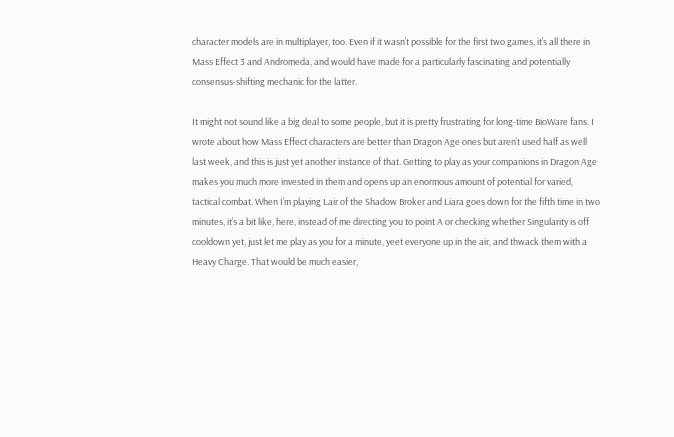character models are in multiplayer, too. Even if it wasn’t possible for the first two games, it’s all there in Mass Effect 3 and Andromeda, and would have made for a particularly fascinating and potentially consensus-shifting mechanic for the latter.

It might not sound like a big deal to some people, but it is pretty frustrating for long-time BioWare fans. I wrote about how Mass Effect characters are better than Dragon Age ones but aren’t used half as well last week, and this is just yet another instance of that. Getting to play as your companions in Dragon Age makes you much more invested in them and opens up an enormous amount of potential for varied, tactical combat. When I’m playing Lair of the Shadow Broker and Liara goes down for the fifth time in two minutes, it’s a bit like, here, instead of me directing you to point A or checking whether Singularity is off cooldown yet, just let me play as you for a minute, yeet everyone up in the air, and thwack them with a Heavy Charge. That would be much easier,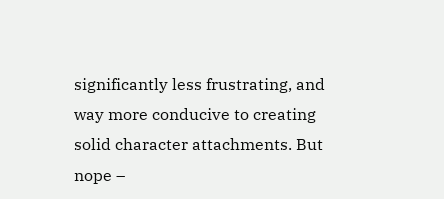significantly less frustrating, and way more conducive to creating solid character attachments. But nope –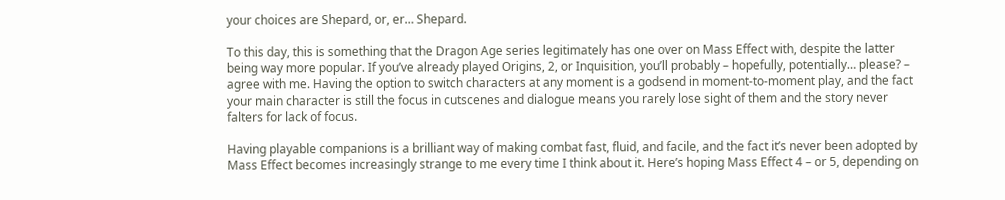your choices are Shepard, or, er… Shepard.

To this day, this is something that the Dragon Age series legitimately has one over on Mass Effect with, despite the latter being way more popular. If you’ve already played Origins, 2, or Inquisition, you’ll probably – hopefully, potentially… please? – agree with me. Having the option to switch characters at any moment is a godsend in moment-to-moment play, and the fact your main character is still the focus in cutscenes and dialogue means you rarely lose sight of them and the story never falters for lack of focus.

Having playable companions is a brilliant way of making combat fast, fluid, and facile, and the fact it’s never been adopted by Mass Effect becomes increasingly strange to me every time I think about it. Here’s hoping Mass Effect 4 – or 5, depending on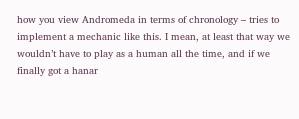how you view Andromeda in terms of chronology – tries to implement a mechanic like this. I mean, at least that way we wouldn’t have to play as a human all the time, and if we finally got a hanar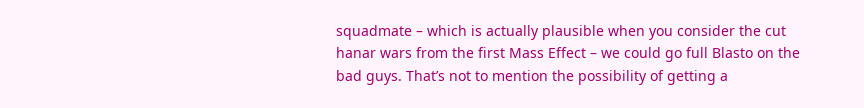squadmate – which is actually plausible when you consider the cut hanar wars from the first Mass Effect – we could go full Blasto on the bad guys. That’s not to mention the possibility of getting a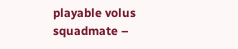playable volus squadmate –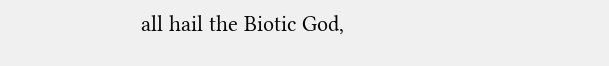all hail the Biotic God,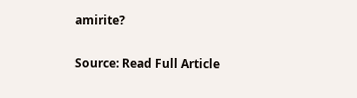amirite?

Source: Read Full Article